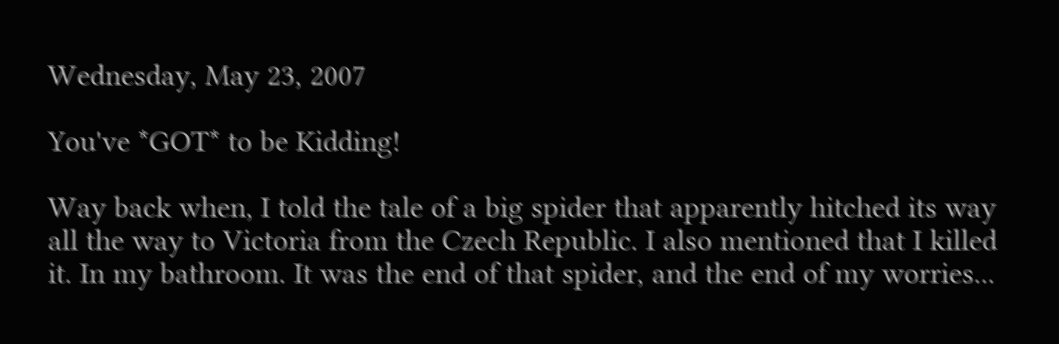Wednesday, May 23, 2007

You've *GOT* to be Kidding!

Way back when, I told the tale of a big spider that apparently hitched its way all the way to Victoria from the Czech Republic. I also mentioned that I killed it. In my bathroom. It was the end of that spider, and the end of my worries...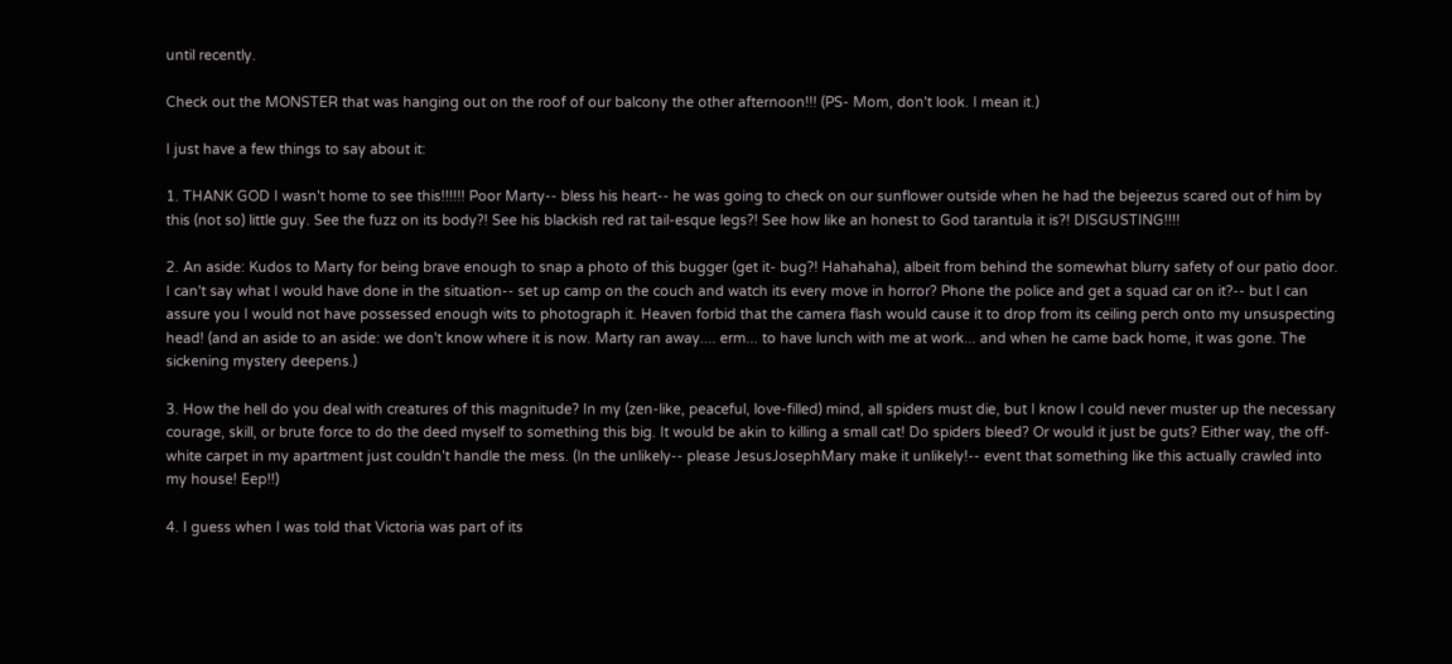until recently.

Check out the MONSTER that was hanging out on the roof of our balcony the other afternoon!!! (PS- Mom, don't look. I mean it.)

I just have a few things to say about it:

1. THANK GOD I wasn't home to see this!!!!!! Poor Marty-- bless his heart-- he was going to check on our sunflower outside when he had the bejeezus scared out of him by this (not so) little guy. See the fuzz on its body?! See his blackish red rat tail-esque legs?! See how like an honest to God tarantula it is?! DISGUSTING!!!!

2. An aside: Kudos to Marty for being brave enough to snap a photo of this bugger (get it- bug?! Hahahaha), albeit from behind the somewhat blurry safety of our patio door. I can't say what I would have done in the situation-- set up camp on the couch and watch its every move in horror? Phone the police and get a squad car on it?-- but I can assure you I would not have possessed enough wits to photograph it. Heaven forbid that the camera flash would cause it to drop from its ceiling perch onto my unsuspecting head! (and an aside to an aside: we don't know where it is now. Marty ran away.... erm... to have lunch with me at work... and when he came back home, it was gone. The sickening mystery deepens.)

3. How the hell do you deal with creatures of this magnitude? In my (zen-like, peaceful, love-filled) mind, all spiders must die, but I know I could never muster up the necessary courage, skill, or brute force to do the deed myself to something this big. It would be akin to killing a small cat! Do spiders bleed? Or would it just be guts? Either way, the off-white carpet in my apartment just couldn't handle the mess. (In the unlikely-- please JesusJosephMary make it unlikely!-- event that something like this actually crawled into my house! Eep!!)

4. I guess when I was told that Victoria was part of its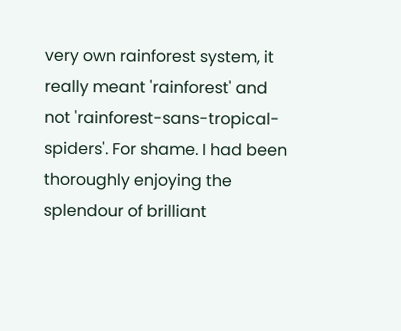very own rainforest system, it really meant 'rainforest' and not 'rainforest-sans-tropical-spiders'. For shame. I had been thoroughly enjoying the splendour of brilliant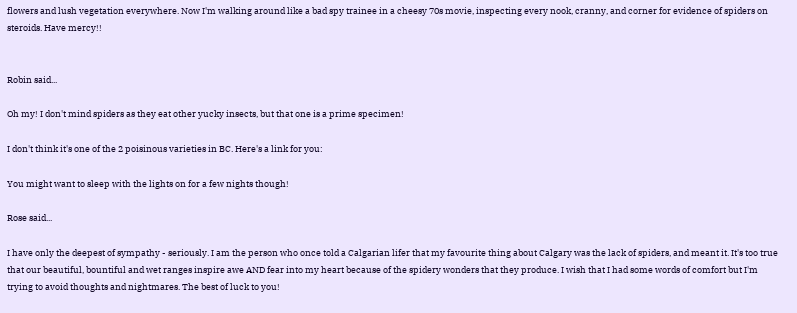flowers and lush vegetation everywhere. Now I'm walking around like a bad spy trainee in a cheesy 70s movie, inspecting every nook, cranny, and corner for evidence of spiders on steroids. Have mercy!!


Robin said...

Oh my! I don't mind spiders as they eat other yucky insects, but that one is a prime specimen!

I don't think it's one of the 2 poisinous varieties in BC. Here's a link for you:

You might want to sleep with the lights on for a few nights though!

Rose said...

I have only the deepest of sympathy - seriously. I am the person who once told a Calgarian lifer that my favourite thing about Calgary was the lack of spiders, and meant it. It's too true that our beautiful, bountiful and wet ranges inspire awe AND fear into my heart because of the spidery wonders that they produce. I wish that I had some words of comfort but I'm trying to avoid thoughts and nightmares. The best of luck to you!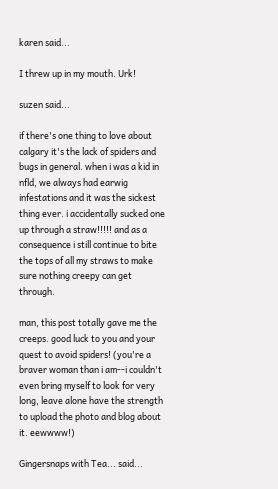karen said...

I threw up in my mouth. Urk!

suzen said...

if there's one thing to love about calgary it's the lack of spiders and bugs in general. when i was a kid in nfld, we always had earwig infestations and it was the sickest thing ever. i accidentally sucked one up through a straw!!!!! and as a consequence i still continue to bite the tops of all my straws to make sure nothing creepy can get through.

man, this post totally gave me the creeps. good luck to you and your quest to avoid spiders! (you're a braver woman than i am--i couldn't even bring myself to look for very long, leave alone have the strength to upload the photo and blog about it. eewwww!)

Gingersnaps with Tea... said...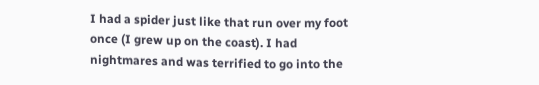I had a spider just like that run over my foot once (I grew up on the coast). I had nightmares and was terrified to go into the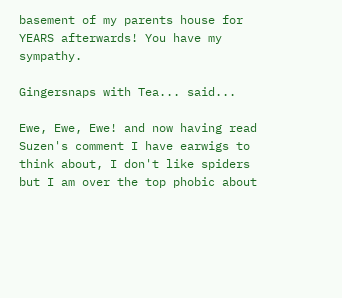basement of my parents house for YEARS afterwards! You have my sympathy.

Gingersnaps with Tea... said...

Ewe, Ewe, Ewe! and now having read Suzen's comment I have earwigs to think about, I don't like spiders but I am over the top phobic about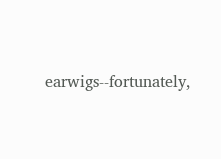earwigs--fortunately,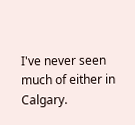I've never seen much of either in Calgary.